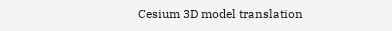Cesium 3D model translation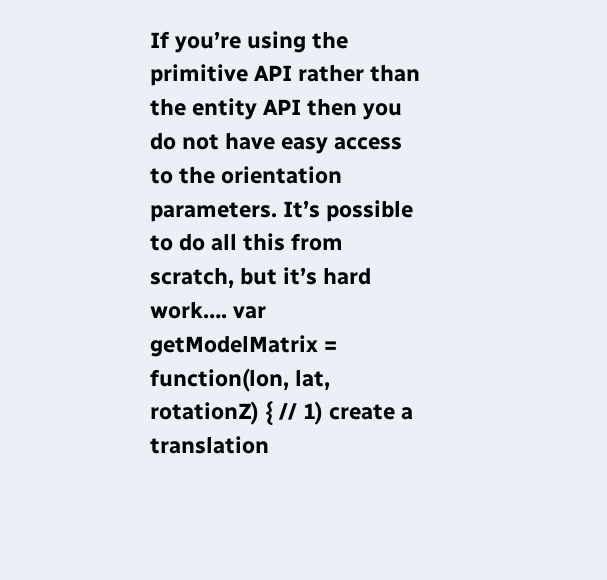If you’re using the primitive API rather than the entity API then you do not have easy access to the orientation parameters. It’s possible to do all this from scratch, but it’s hard work…. var getModelMatrix = function(lon, lat, rotationZ) { // 1) create a translation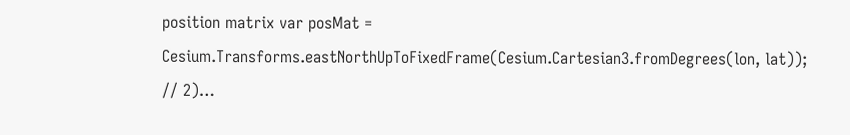position matrix var posMat = Cesium.Transforms.eastNorthUpToFixedFrame(Cesium.Cartesian3.fromDegrees(lon, lat)); // 2)…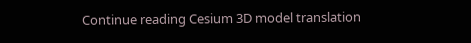Continue reading Cesium 3D model translation